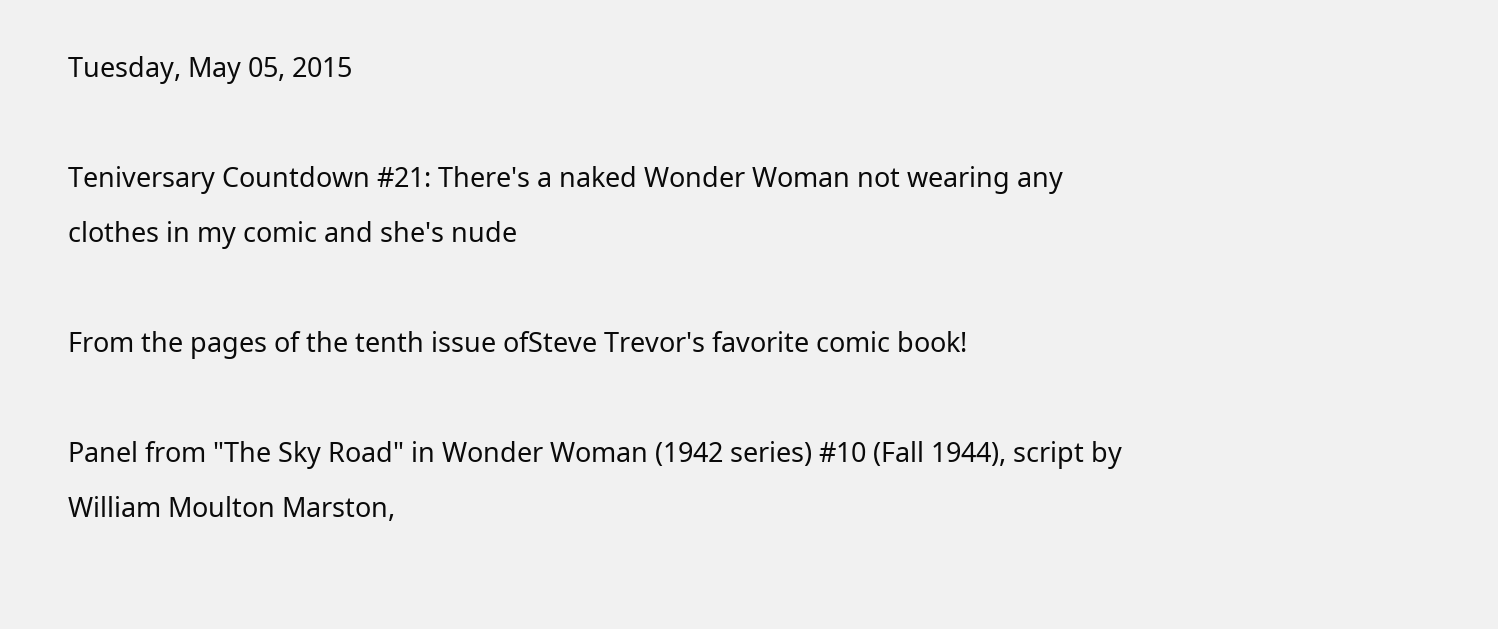Tuesday, May 05, 2015

Teniversary Countdown #21: There's a naked Wonder Woman not wearing any clothes in my comic and she's nude

From the pages of the tenth issue ofSteve Trevor's favorite comic book!

Panel from "The Sky Road" in Wonder Woman (1942 series) #10 (Fall 1944), script by William Moulton Marston,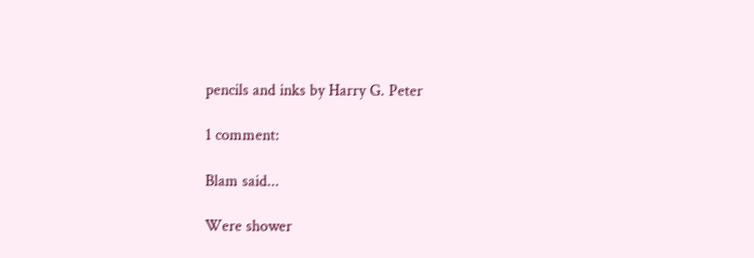pencils and inks by Harry G. Peter

1 comment:

Blam said...

Were shower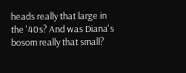heads really that large in the '40s? And was Diana's bosom really that small?